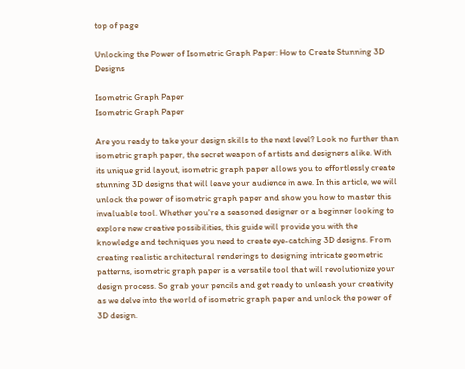top of page

Unlocking the Power of Isometric Graph Paper: How to Create Stunning 3D Designs

Isometric Graph Paper
Isometric Graph Paper

Are you ready to take your design skills to the next level? Look no further than isometric graph paper, the secret weapon of artists and designers alike. With its unique grid layout, isometric graph paper allows you to effortlessly create stunning 3D designs that will leave your audience in awe. In this article, we will unlock the power of isometric graph paper and show you how to master this invaluable tool. Whether you're a seasoned designer or a beginner looking to explore new creative possibilities, this guide will provide you with the knowledge and techniques you need to create eye-catching 3D designs. From creating realistic architectural renderings to designing intricate geometric patterns, isometric graph paper is a versatile tool that will revolutionize your design process. So grab your pencils and get ready to unleash your creativity as we delve into the world of isometric graph paper and unlock the power of 3D design.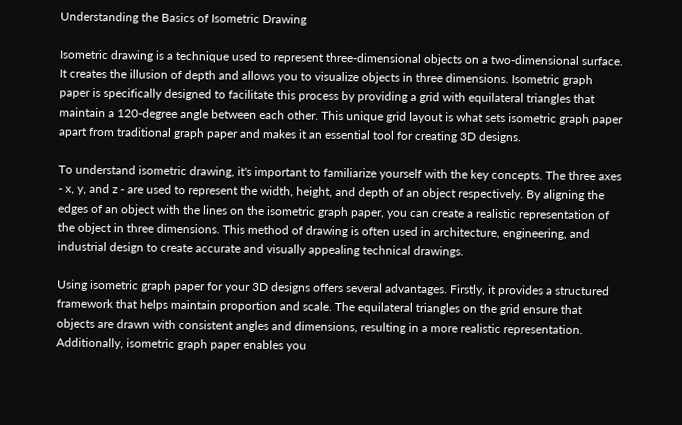Understanding the Basics of Isometric Drawing

Isometric drawing is a technique used to represent three-dimensional objects on a two-dimensional surface. It creates the illusion of depth and allows you to visualize objects in three dimensions. Isometric graph paper is specifically designed to facilitate this process by providing a grid with equilateral triangles that maintain a 120-degree angle between each other. This unique grid layout is what sets isometric graph paper apart from traditional graph paper and makes it an essential tool for creating 3D designs.

To understand isometric drawing, it's important to familiarize yourself with the key concepts. The three axes - x, y, and z - are used to represent the width, height, and depth of an object respectively. By aligning the edges of an object with the lines on the isometric graph paper, you can create a realistic representation of the object in three dimensions. This method of drawing is often used in architecture, engineering, and industrial design to create accurate and visually appealing technical drawings.

Using isometric graph paper for your 3D designs offers several advantages. Firstly, it provides a structured framework that helps maintain proportion and scale. The equilateral triangles on the grid ensure that objects are drawn with consistent angles and dimensions, resulting in a more realistic representation. Additionally, isometric graph paper enables you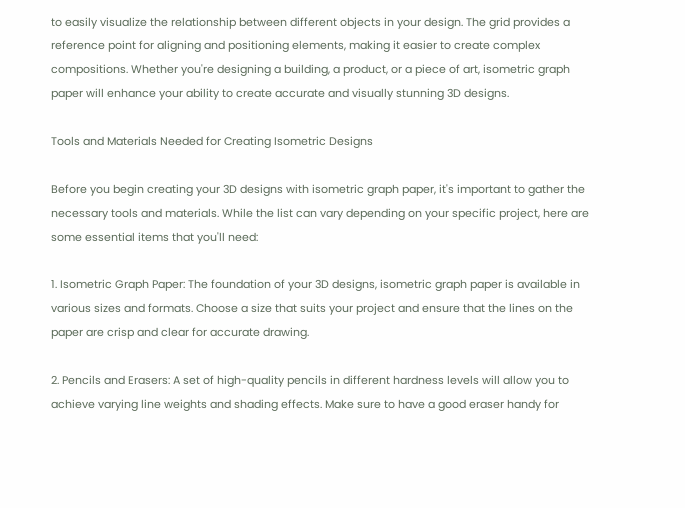to easily visualize the relationship between different objects in your design. The grid provides a reference point for aligning and positioning elements, making it easier to create complex compositions. Whether you're designing a building, a product, or a piece of art, isometric graph paper will enhance your ability to create accurate and visually stunning 3D designs.

Tools and Materials Needed for Creating Isometric Designs

Before you begin creating your 3D designs with isometric graph paper, it's important to gather the necessary tools and materials. While the list can vary depending on your specific project, here are some essential items that you'll need:

1. Isometric Graph Paper: The foundation of your 3D designs, isometric graph paper is available in various sizes and formats. Choose a size that suits your project and ensure that the lines on the paper are crisp and clear for accurate drawing.

2. Pencils and Erasers: A set of high-quality pencils in different hardness levels will allow you to achieve varying line weights and shading effects. Make sure to have a good eraser handy for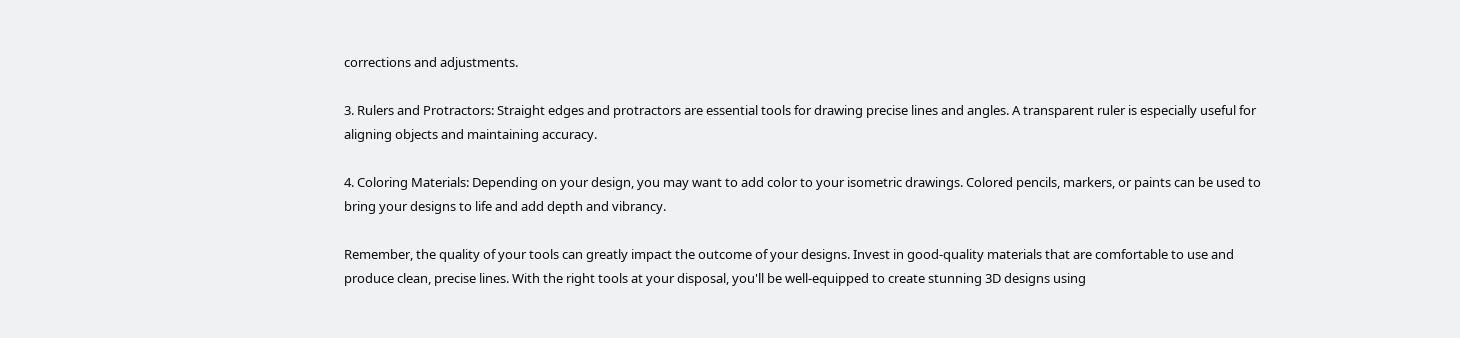corrections and adjustments.

3. Rulers and Protractors: Straight edges and protractors are essential tools for drawing precise lines and angles. A transparent ruler is especially useful for aligning objects and maintaining accuracy.

4. Coloring Materials: Depending on your design, you may want to add color to your isometric drawings. Colored pencils, markers, or paints can be used to bring your designs to life and add depth and vibrancy.

Remember, the quality of your tools can greatly impact the outcome of your designs. Invest in good-quality materials that are comfortable to use and produce clean, precise lines. With the right tools at your disposal, you'll be well-equipped to create stunning 3D designs using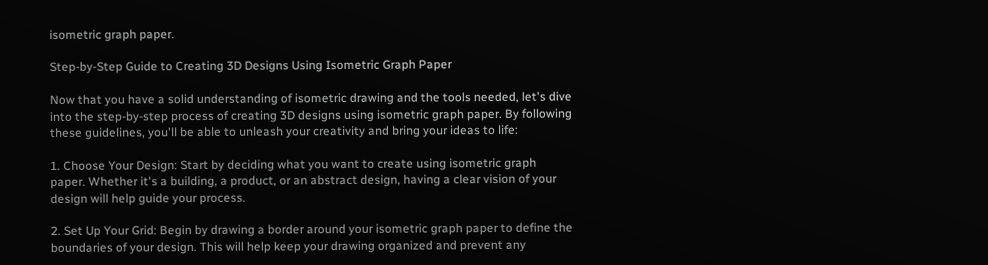isometric graph paper.

Step-by-Step Guide to Creating 3D Designs Using Isometric Graph Paper

Now that you have a solid understanding of isometric drawing and the tools needed, let's dive into the step-by-step process of creating 3D designs using isometric graph paper. By following these guidelines, you'll be able to unleash your creativity and bring your ideas to life:

1. Choose Your Design: Start by deciding what you want to create using isometric graph paper. Whether it's a building, a product, or an abstract design, having a clear vision of your design will help guide your process.

2. Set Up Your Grid: Begin by drawing a border around your isometric graph paper to define the boundaries of your design. This will help keep your drawing organized and prevent any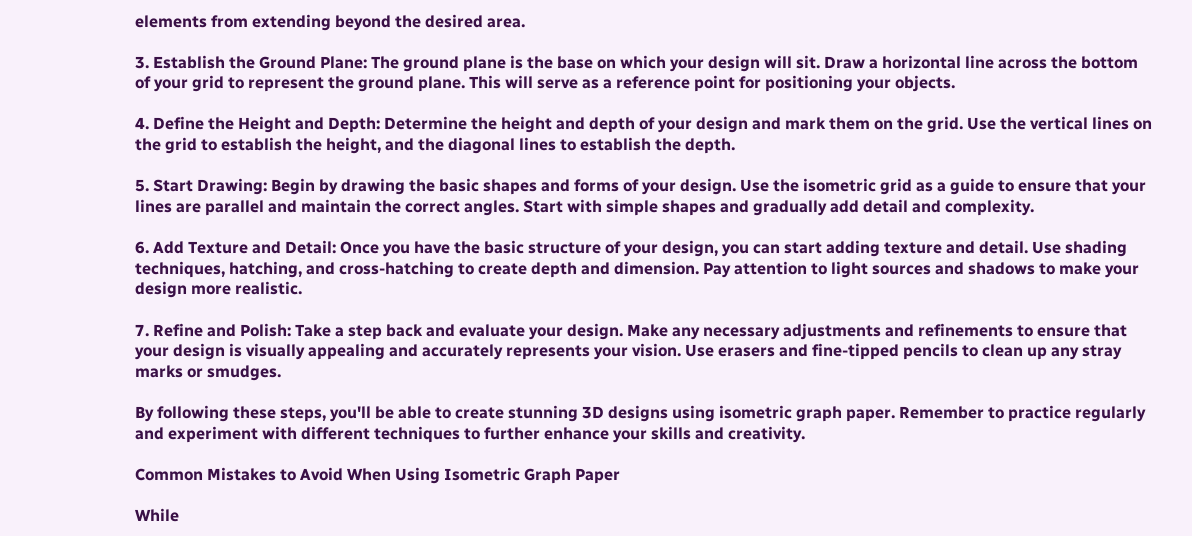elements from extending beyond the desired area.

3. Establish the Ground Plane: The ground plane is the base on which your design will sit. Draw a horizontal line across the bottom of your grid to represent the ground plane. This will serve as a reference point for positioning your objects.

4. Define the Height and Depth: Determine the height and depth of your design and mark them on the grid. Use the vertical lines on the grid to establish the height, and the diagonal lines to establish the depth.

5. Start Drawing: Begin by drawing the basic shapes and forms of your design. Use the isometric grid as a guide to ensure that your lines are parallel and maintain the correct angles. Start with simple shapes and gradually add detail and complexity.

6. Add Texture and Detail: Once you have the basic structure of your design, you can start adding texture and detail. Use shading techniques, hatching, and cross-hatching to create depth and dimension. Pay attention to light sources and shadows to make your design more realistic.

7. Refine and Polish: Take a step back and evaluate your design. Make any necessary adjustments and refinements to ensure that your design is visually appealing and accurately represents your vision. Use erasers and fine-tipped pencils to clean up any stray marks or smudges.

By following these steps, you'll be able to create stunning 3D designs using isometric graph paper. Remember to practice regularly and experiment with different techniques to further enhance your skills and creativity.

Common Mistakes to Avoid When Using Isometric Graph Paper

While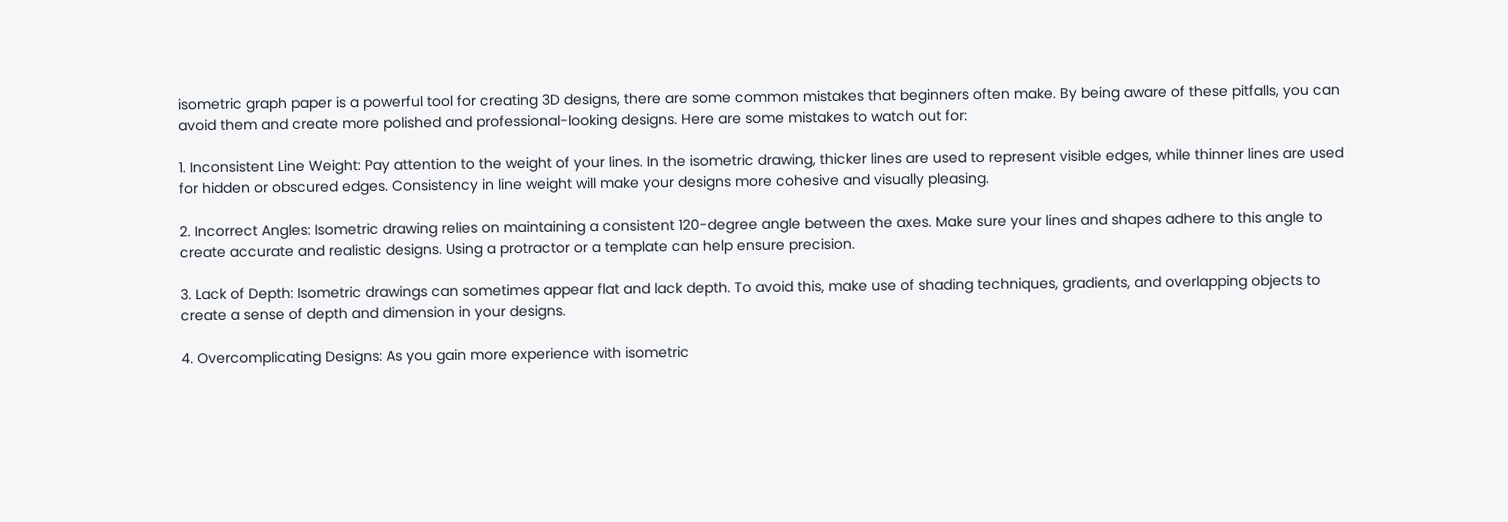isometric graph paper is a powerful tool for creating 3D designs, there are some common mistakes that beginners often make. By being aware of these pitfalls, you can avoid them and create more polished and professional-looking designs. Here are some mistakes to watch out for:

1. Inconsistent Line Weight: Pay attention to the weight of your lines. In the isometric drawing, thicker lines are used to represent visible edges, while thinner lines are used for hidden or obscured edges. Consistency in line weight will make your designs more cohesive and visually pleasing.

2. Incorrect Angles: Isometric drawing relies on maintaining a consistent 120-degree angle between the axes. Make sure your lines and shapes adhere to this angle to create accurate and realistic designs. Using a protractor or a template can help ensure precision.

3. Lack of Depth: Isometric drawings can sometimes appear flat and lack depth. To avoid this, make use of shading techniques, gradients, and overlapping objects to create a sense of depth and dimension in your designs.

4. Overcomplicating Designs: As you gain more experience with isometric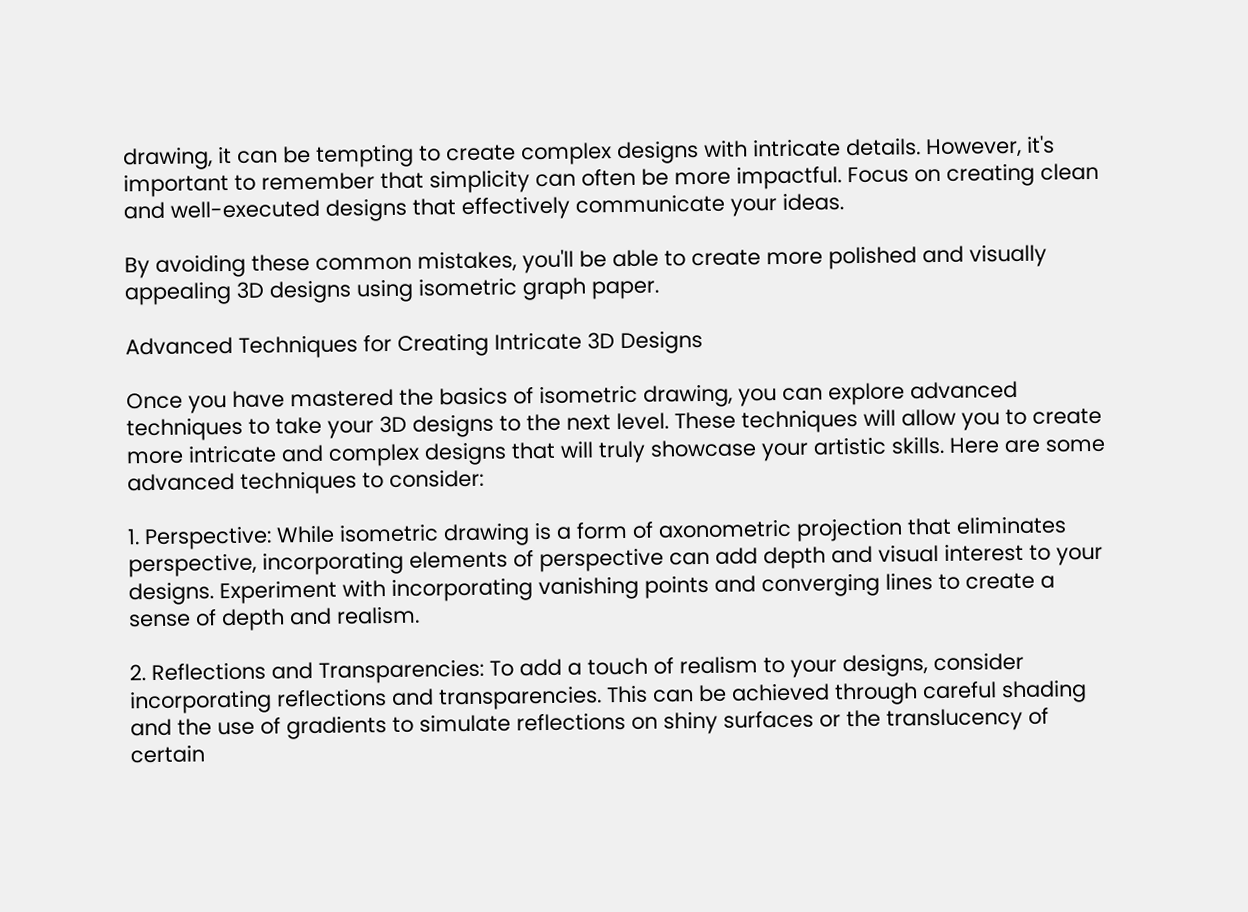drawing, it can be tempting to create complex designs with intricate details. However, it's important to remember that simplicity can often be more impactful. Focus on creating clean and well-executed designs that effectively communicate your ideas.

By avoiding these common mistakes, you'll be able to create more polished and visually appealing 3D designs using isometric graph paper.

Advanced Techniques for Creating Intricate 3D Designs

Once you have mastered the basics of isometric drawing, you can explore advanced techniques to take your 3D designs to the next level. These techniques will allow you to create more intricate and complex designs that will truly showcase your artistic skills. Here are some advanced techniques to consider:

1. Perspective: While isometric drawing is a form of axonometric projection that eliminates perspective, incorporating elements of perspective can add depth and visual interest to your designs. Experiment with incorporating vanishing points and converging lines to create a sense of depth and realism.

2. Reflections and Transparencies: To add a touch of realism to your designs, consider incorporating reflections and transparencies. This can be achieved through careful shading and the use of gradients to simulate reflections on shiny surfaces or the translucency of certain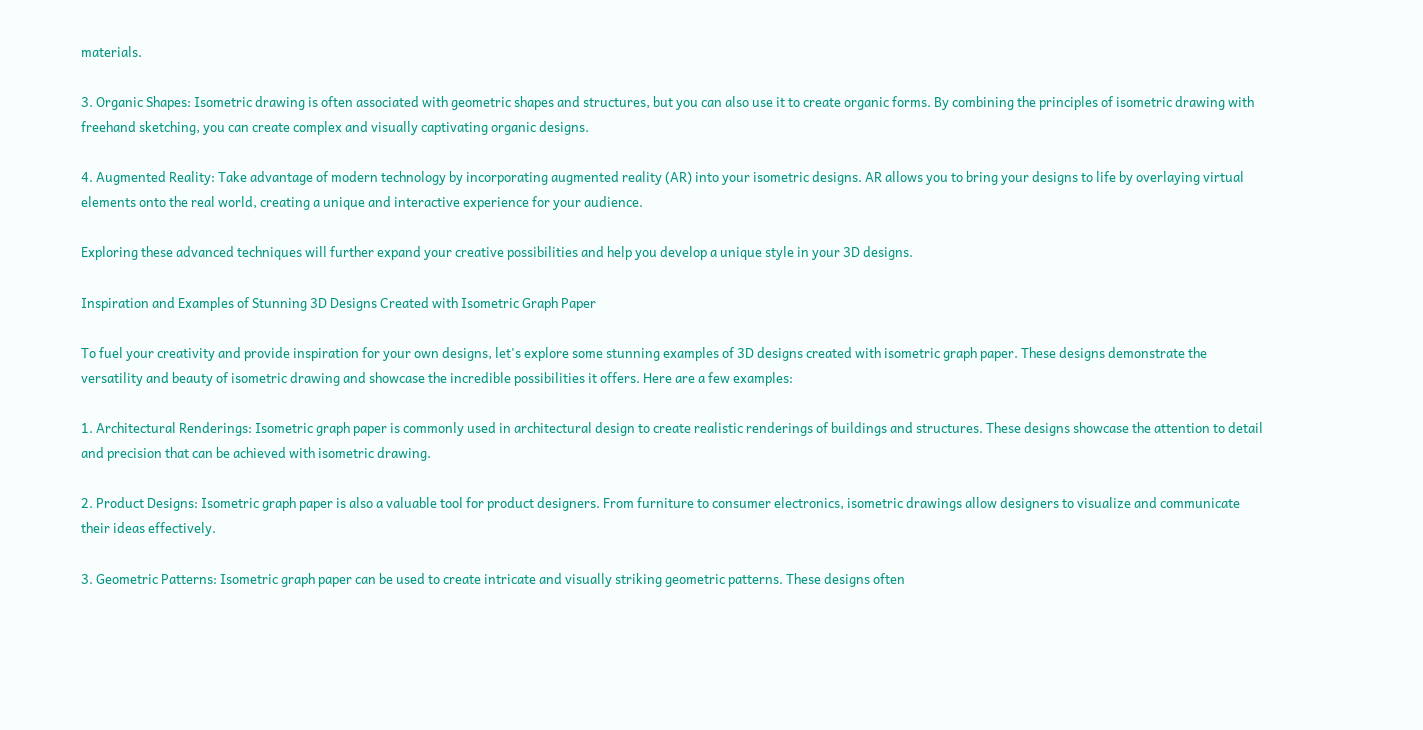materials.

3. Organic Shapes: Isometric drawing is often associated with geometric shapes and structures, but you can also use it to create organic forms. By combining the principles of isometric drawing with freehand sketching, you can create complex and visually captivating organic designs.

4. Augmented Reality: Take advantage of modern technology by incorporating augmented reality (AR) into your isometric designs. AR allows you to bring your designs to life by overlaying virtual elements onto the real world, creating a unique and interactive experience for your audience.

Exploring these advanced techniques will further expand your creative possibilities and help you develop a unique style in your 3D designs.

Inspiration and Examples of Stunning 3D Designs Created with Isometric Graph Paper

To fuel your creativity and provide inspiration for your own designs, let's explore some stunning examples of 3D designs created with isometric graph paper. These designs demonstrate the versatility and beauty of isometric drawing and showcase the incredible possibilities it offers. Here are a few examples:

1. Architectural Renderings: Isometric graph paper is commonly used in architectural design to create realistic renderings of buildings and structures. These designs showcase the attention to detail and precision that can be achieved with isometric drawing.

2. Product Designs: Isometric graph paper is also a valuable tool for product designers. From furniture to consumer electronics, isometric drawings allow designers to visualize and communicate their ideas effectively.

3. Geometric Patterns: Isometric graph paper can be used to create intricate and visually striking geometric patterns. These designs often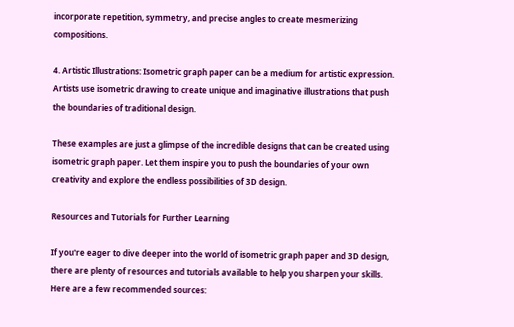incorporate repetition, symmetry, and precise angles to create mesmerizing compositions.

4. Artistic Illustrations: Isometric graph paper can be a medium for artistic expression. Artists use isometric drawing to create unique and imaginative illustrations that push the boundaries of traditional design.

These examples are just a glimpse of the incredible designs that can be created using isometric graph paper. Let them inspire you to push the boundaries of your own creativity and explore the endless possibilities of 3D design.

Resources and Tutorials for Further Learning

If you're eager to dive deeper into the world of isometric graph paper and 3D design, there are plenty of resources and tutorials available to help you sharpen your skills. Here are a few recommended sources: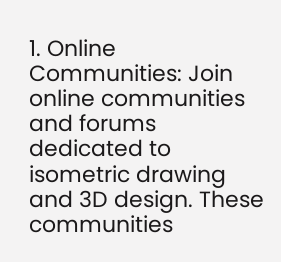1. Online Communities: Join online communities and forums dedicated to isometric drawing and 3D design. These communities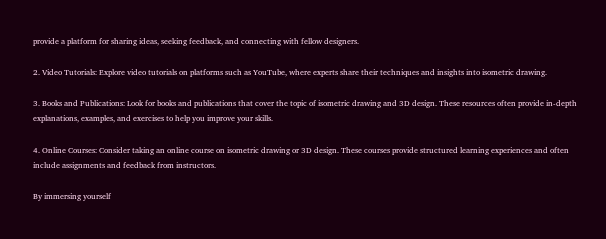provide a platform for sharing ideas, seeking feedback, and connecting with fellow designers.

2. Video Tutorials: Explore video tutorials on platforms such as YouTube, where experts share their techniques and insights into isometric drawing.

3. Books and Publications: Look for books and publications that cover the topic of isometric drawing and 3D design. These resources often provide in-depth explanations, examples, and exercises to help you improve your skills.

4. Online Courses: Consider taking an online course on isometric drawing or 3D design. These courses provide structured learning experiences and often include assignments and feedback from instructors.

By immersing yourself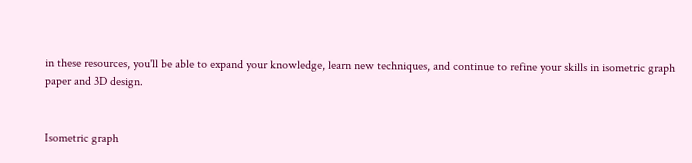in these resources, you'll be able to expand your knowledge, learn new techniques, and continue to refine your skills in isometric graph paper and 3D design.


Isometric graph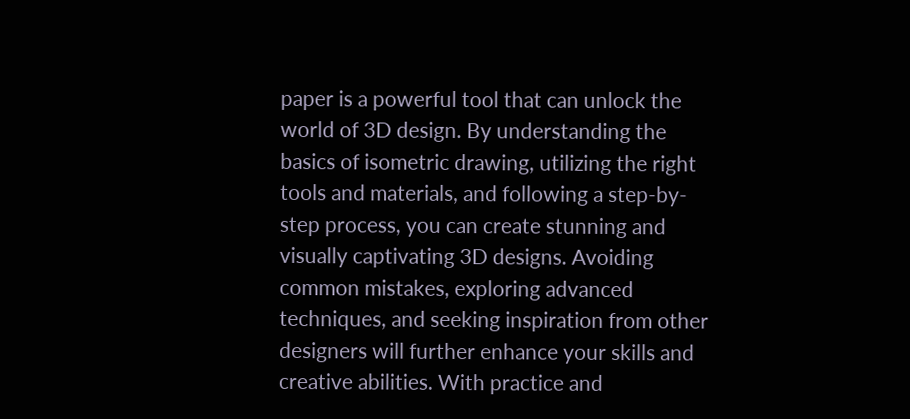paper is a powerful tool that can unlock the world of 3D design. By understanding the basics of isometric drawing, utilizing the right tools and materials, and following a step-by-step process, you can create stunning and visually captivating 3D designs. Avoiding common mistakes, exploring advanced techniques, and seeking inspiration from other designers will further enhance your skills and creative abilities. With practice and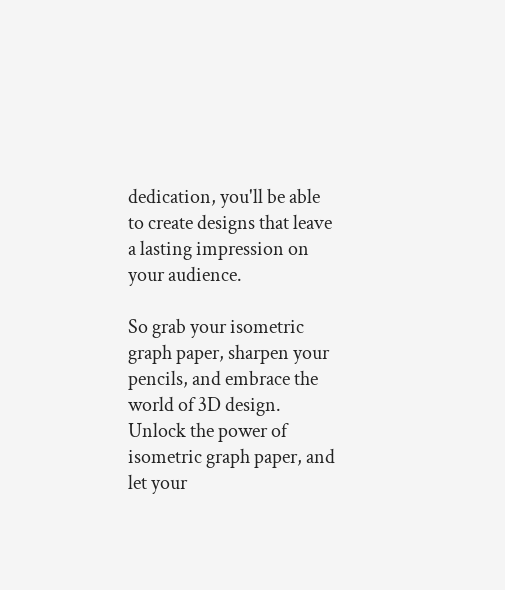dedication, you'll be able to create designs that leave a lasting impression on your audience.

So grab your isometric graph paper, sharpen your pencils, and embrace the world of 3D design. Unlock the power of isometric graph paper, and let your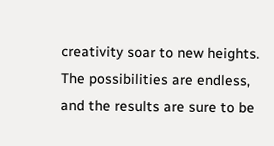creativity soar to new heights. The possibilities are endless, and the results are sure to be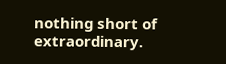nothing short of extraordinary.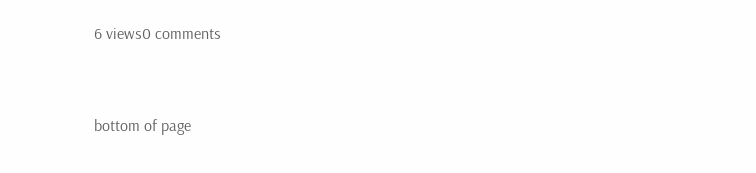6 views0 comments


bottom of page